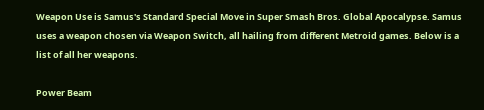Weapon Use is Samus's Standard Special Move in Super Smash Bros. Global Apocalypse. Samus uses a weapon chosen via Weapon Switch, all hailing from different Metroid games. Below is a list of all her weapons.

Power Beam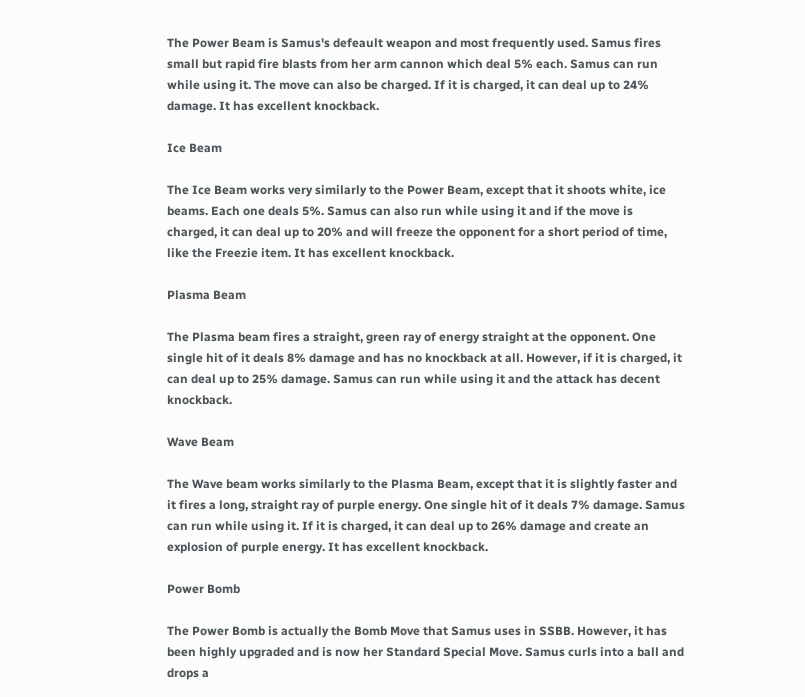The Power Beam is Samus's defeault weapon and most frequently used. Samus fires small but rapid fire blasts from her arm cannon which deal 5% each. Samus can run while using it. The move can also be charged. If it is charged, it can deal up to 24% damage. It has excellent knockback.

Ice Beam

The Ice Beam works very similarly to the Power Beam, except that it shoots white, ice beams. Each one deals 5%. Samus can also run while using it and if the move is charged, it can deal up to 20% and will freeze the opponent for a short period of time, like the Freezie item. It has excellent knockback.

Plasma Beam

The Plasma beam fires a straight, green ray of energy straight at the opponent. One single hit of it deals 8% damage and has no knockback at all. However, if it is charged, it can deal up to 25% damage. Samus can run while using it and the attack has decent knockback.

Wave Beam

The Wave beam works similarly to the Plasma Beam, except that it is slightly faster and it fires a long, straight ray of purple energy. One single hit of it deals 7% damage. Samus can run while using it. If it is charged, it can deal up to 26% damage and create an explosion of purple energy. It has excellent knockback.

Power Bomb

The Power Bomb is actually the Bomb Move that Samus uses in SSBB. However, it has been highly upgraded and is now her Standard Special Move. Samus curls into a ball and drops a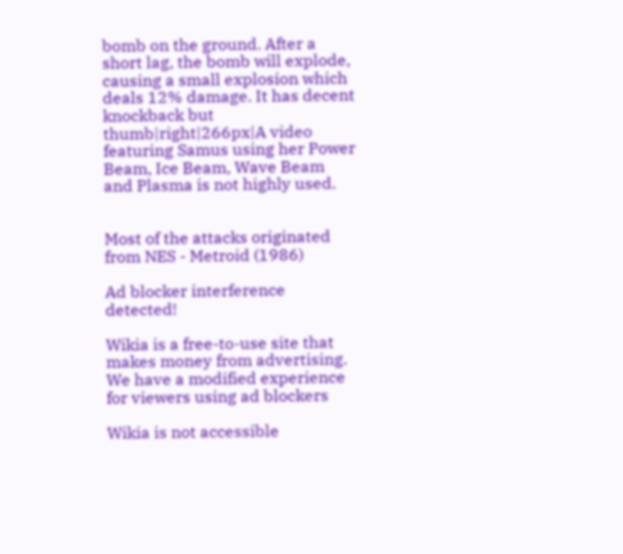bomb on the ground. After a short lag, the bomb will explode, causing a small explosion which deals 12% damage. It has decent knockback but thumb|right|266px|A video featuring Samus using her Power Beam, Ice Beam, Wave Beam and Plasma is not highly used.


Most of the attacks originated from NES - Metroid (1986)

Ad blocker interference detected!

Wikia is a free-to-use site that makes money from advertising. We have a modified experience for viewers using ad blockers

Wikia is not accessible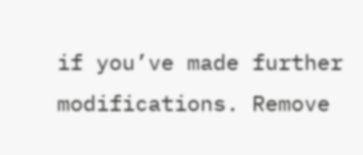if you’ve made further modifications. Remove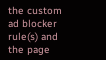the custom ad blocker rule(s) and the page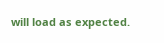will load as expected.